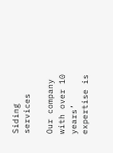Siding services

Our company with over 10 years’ expertise is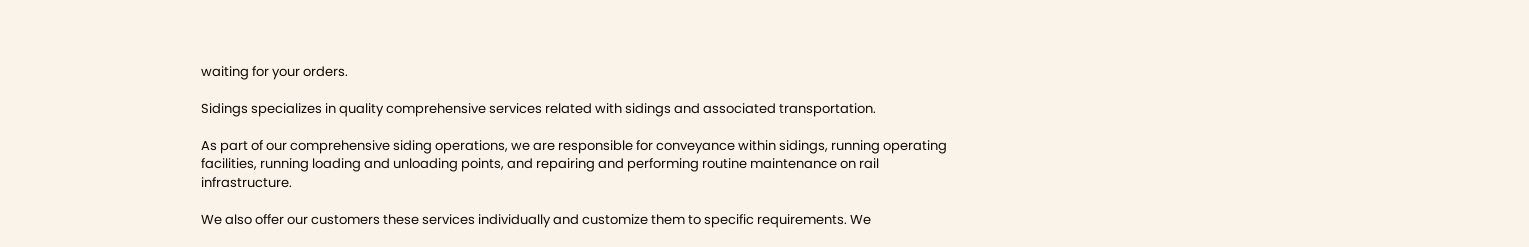waiting for your orders.

Sidings specializes in quality comprehensive services related with sidings and associated transportation.

As part of our comprehensive siding operations, we are responsible for conveyance within sidings, running operating facilities, running loading and unloading points, and repairing and performing routine maintenance on rail infrastructure.

We also offer our customers these services individually and customize them to specific requirements. We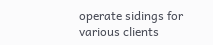operate sidings for various clients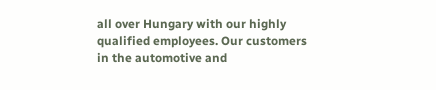all over Hungary with our highly qualified employees. Our customers in the automotive and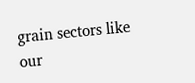grain sectors like our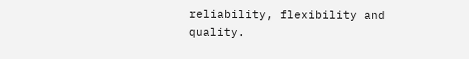reliability, flexibility and quality.